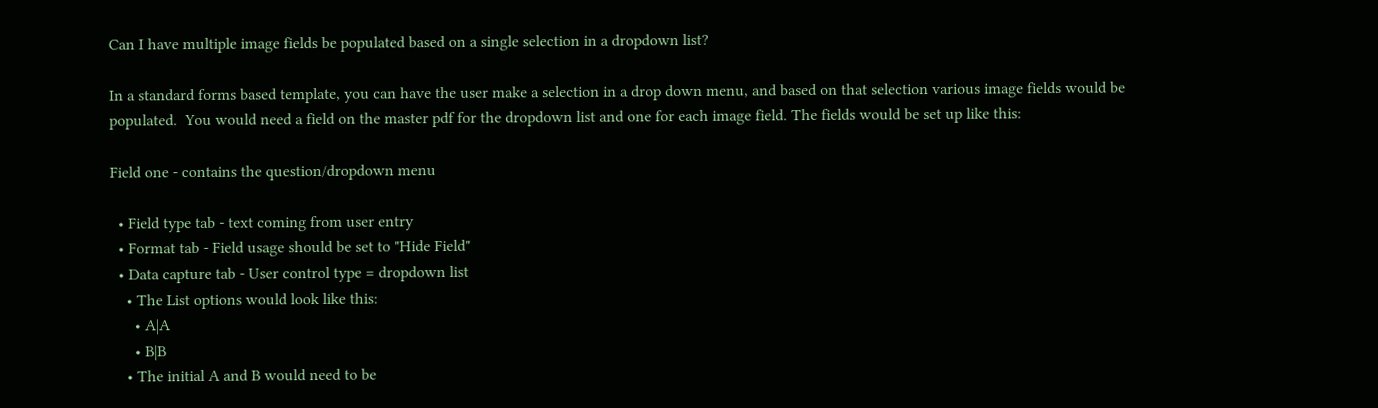Can I have multiple image fields be populated based on a single selection in a dropdown list?

In a standard forms based template, you can have the user make a selection in a drop down menu, and based on that selection various image fields would be populated.  You would need a field on the master pdf for the dropdown list and one for each image field. The fields would be set up like this:

Field one - contains the question/dropdown menu

  • Field type tab - text coming from user entry
  • Format tab - Field usage should be set to "Hide Field"
  • Data capture tab - User control type = dropdown list
    • The List options would look like this:
      • A|A
      • B|B
    • The initial A and B would need to be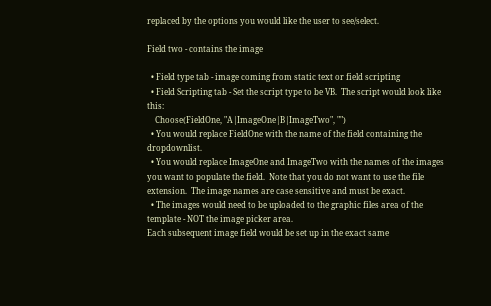replaced by the options you would like the user to see/select.

Field two - contains the image

  • Field type tab - image coming from static text or field scripting
  • Field Scripting tab - Set the script type to be VB.  The script would look like this:
    Choose(FieldOne, "A|ImageOne|B|ImageTwo", "")
  • You would replace FieldOne with the name of the field containing the dropdownlist.
  • You would replace ImageOne and ImageTwo with the names of the images you want to populate the field.  Note that you do not want to use the file extension.  The image names are case sensitive and must be exact.
  • The images would need to be uploaded to the graphic files area of the template - NOT the image picker area.
Each subsequent image field would be set up in the exact same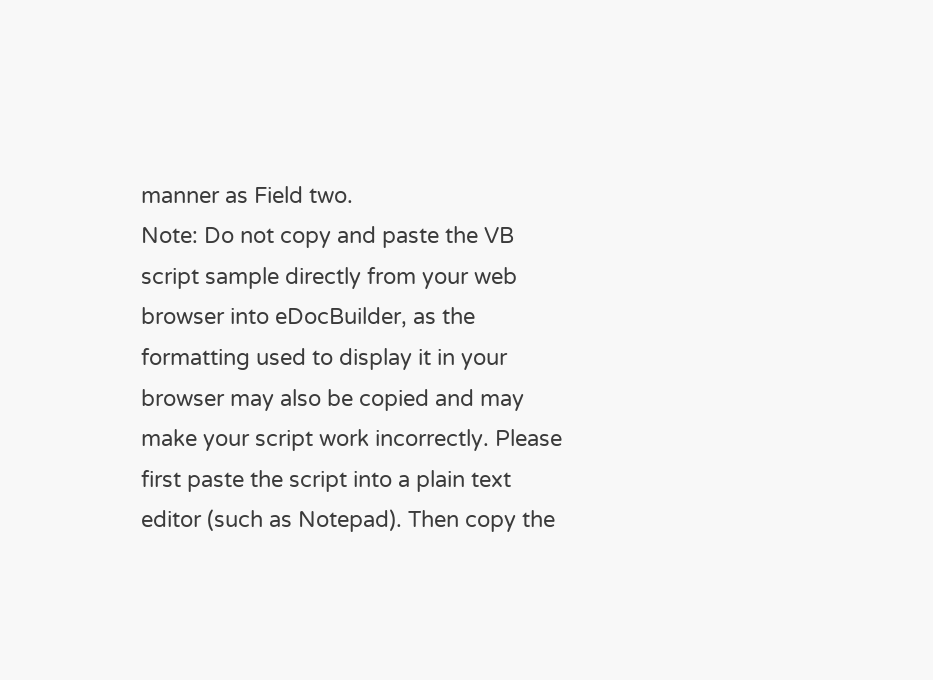manner as Field two.
Note: Do not copy and paste the VB script sample directly from your web browser into eDocBuilder, as the formatting used to display it in your browser may also be copied and may make your script work incorrectly. Please first paste the script into a plain text editor (such as Notepad). Then copy the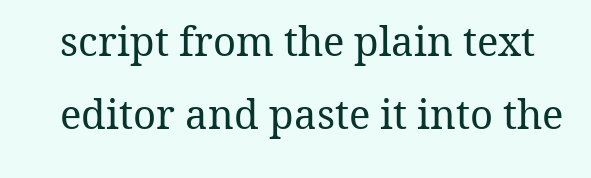script from the plain text editor and paste it into the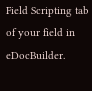Field Scripting tab of your field in eDocBuilder.